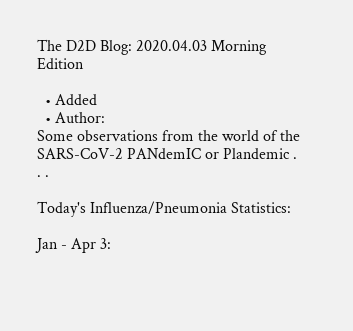The D2D Blog: 2020.04.03 Morning Edition

  • Added
  • Author:
Some observations from the world of the SARS-CoV-2 PANdemIC or Plandemic . . .

Today's Influenza/Pneumonia Statistics:

Jan - Apr 3: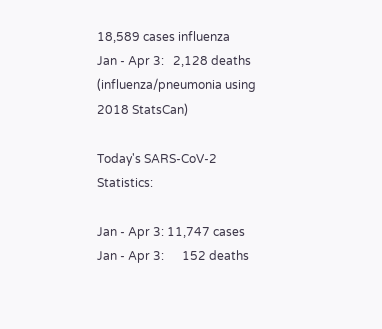18,589 cases influenza
Jan - Apr 3:   2,128 deaths (influenza/pneumonia using 2018 StatsCan)

Today's SARS-CoV-2 Statistics:

Jan - Apr 3: 11,747 cases
Jan - Apr 3:      152 deaths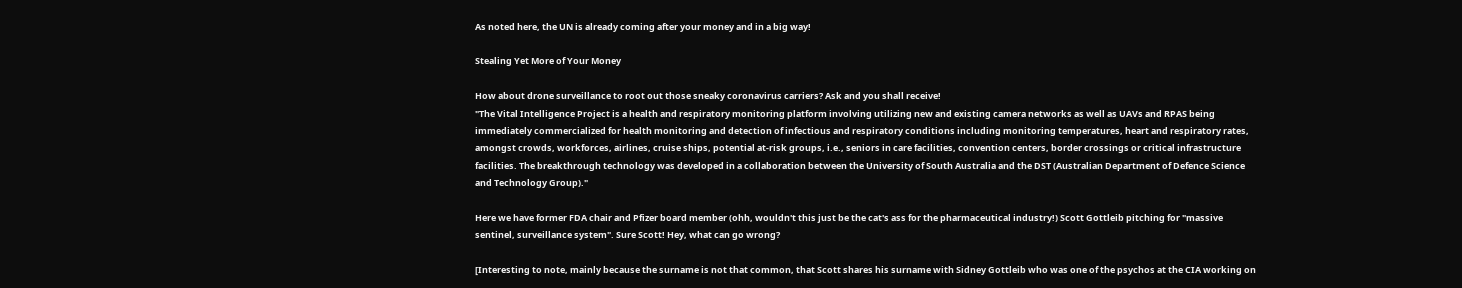As noted here, the UN is already coming after your money and in a big way!

Stealing Yet More of Your Money

How about drone surveillance to root out those sneaky coronavirus carriers? Ask and you shall receive!
"The Vital Intelligence Project is a health and respiratory monitoring platform involving utilizing new and existing camera networks as well as UAVs and RPAS being immediately commercialized for health monitoring and detection of infectious and respiratory conditions including monitoring temperatures, heart and respiratory rates, amongst crowds, workforces, airlines, cruise ships, potential at-risk groups, i.e., seniors in care facilities, convention centers, border crossings or critical infrastructure facilities. The breakthrough technology was developed in a collaboration between the University of South Australia and the DST (Australian Department of Defence Science and Technology Group)."

Here we have former FDA chair and Pfizer board member (ohh, wouldn't this just be the cat's ass for the pharmaceutical industry!) Scott Gottleib pitching for "massive sentinel, surveillance system". Sure Scott! Hey, what can go wrong?

[Interesting to note, mainly because the surname is not that common, that Scott shares his surname with Sidney Gottleib who was one of the psychos at the CIA working on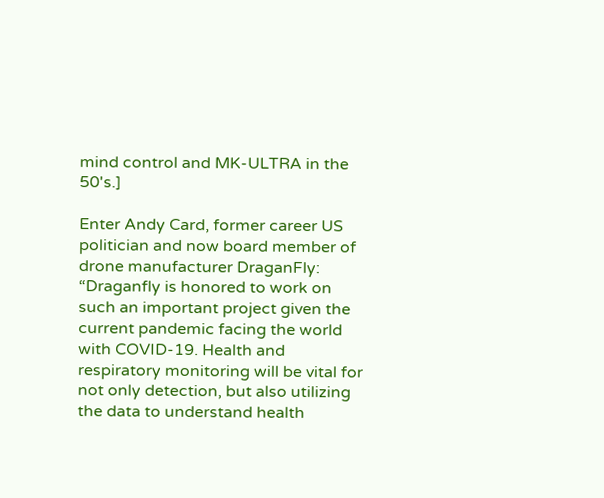mind control and MK-ULTRA in the 50's.]

Enter Andy Card, former career US politician and now board member of drone manufacturer DraganFly:
“Draganfly is honored to work on such an important project given the current pandemic facing the world with COVID-19. Health and respiratory monitoring will be vital for not only detection, but also utilizing the data to understand health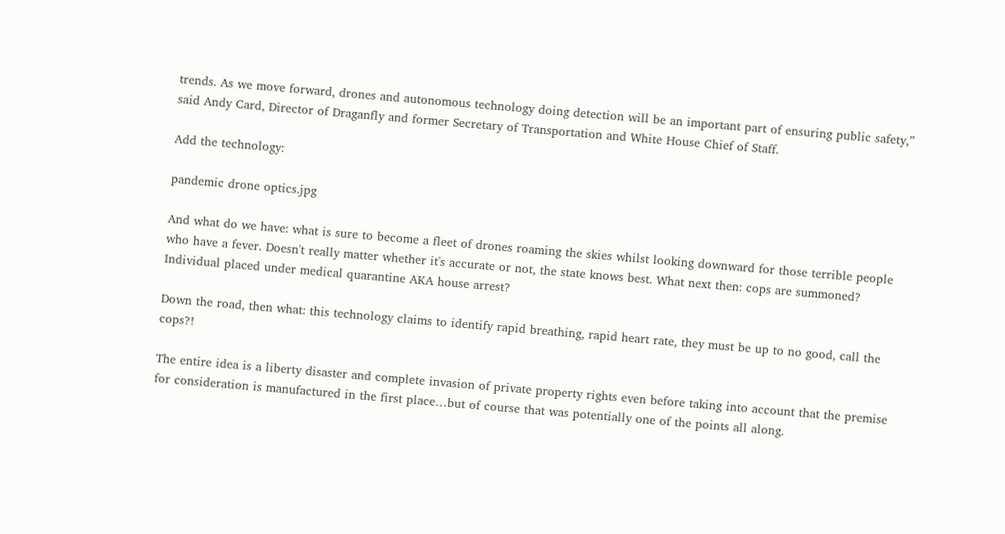trends. As we move forward, drones and autonomous technology doing detection will be an important part of ensuring public safety,” said Andy Card, Director of Draganfly and former Secretary of Transportation and White House Chief of Staff.

Add the technology:

pandemic drone optics.jpg

And what do we have: what is sure to become a fleet of drones roaming the skies whilst looking downward for those terrible people who have a fever. Doesn't really matter whether it's accurate or not, the state knows best. What next then: cops are summoned? Individual placed under medical quarantine AKA house arrest?

Down the road, then what: this technology claims to identify rapid breathing, rapid heart rate, they must be up to no good, call the cops?!

The entire idea is a liberty disaster and complete invasion of private property rights even before taking into account that the premise for consideration is manufactured in the first place…but of course that was potentially one of the points all along.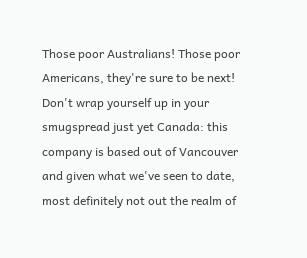Those poor Australians! Those poor Americans, they're sure to be next! Don't wrap yourself up in your smugspread just yet Canada: this company is based out of Vancouver and given what we've seen to date, most definitely not out the realm of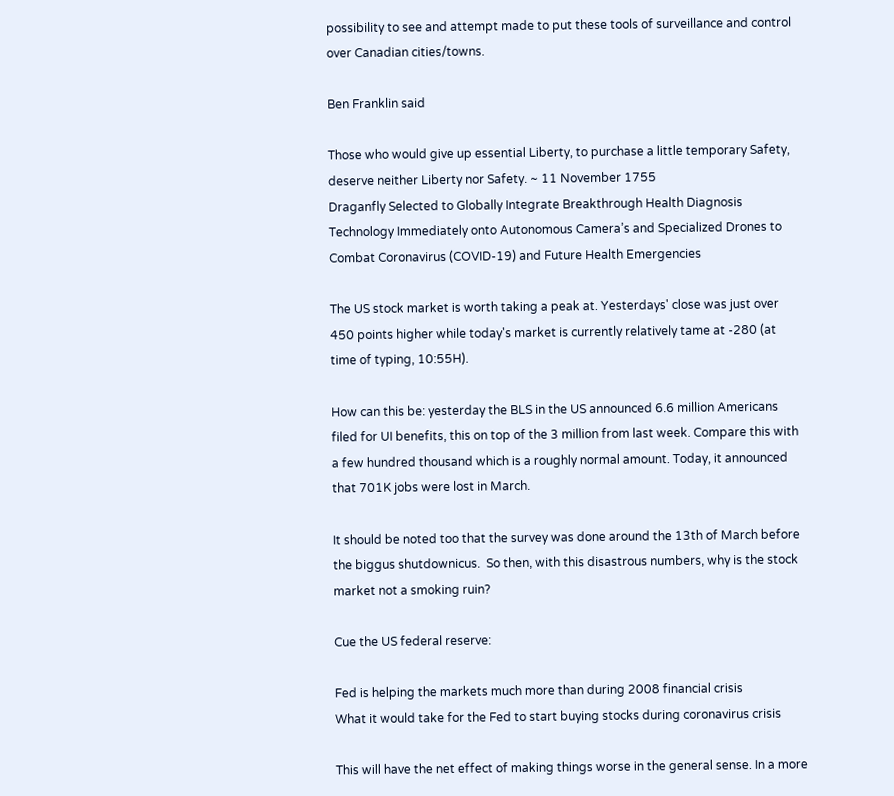possibility to see and attempt made to put these tools of surveillance and control over Canadian cities/towns.

Ben Franklin said

Those who would give up essential Liberty, to purchase a little temporary Safety, deserve neither Liberty nor Safety. ~ 11 November 1755
Draganfly Selected to Globally Integrate Breakthrough Health Diagnosis Technology Immediately onto Autonomous Camera’s and Specialized Drones to Combat Coronavirus (COVID-19) and Future Health Emergencies

The US stock market is worth taking a peak at. Yesterdays' close was just over 450 points higher while today's market is currently relatively tame at -280 (at time of typing, 10:55H).

How can this be: yesterday the BLS in the US announced 6.6 million Americans filed for UI benefits, this on top of the 3 million from last week. Compare this with a few hundred thousand which is a roughly normal amount. Today, it announced that 701K jobs were lost in March.

It should be noted too that the survey was done around the 13th of March before the biggus shutdownicus.  So then, with this disastrous numbers, why is the stock market not a smoking ruin?

Cue the US federal reserve:

Fed is helping the markets much more than during 2008 financial crisis
What it would take for the Fed to start buying stocks during coronavirus crisis

This will have the net effect of making things worse in the general sense. In a more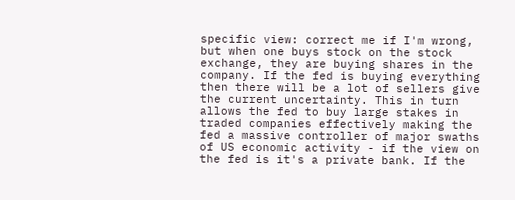specific view: correct me if I'm wrong, but when one buys stock on the stock exchange, they are buying shares in the company. If the fed is buying everything then there will be a lot of sellers give the current uncertainty. This in turn allows the fed to buy large stakes in traded companies effectively making the fed a massive controller of major swaths of US economic activity - if the view on the fed is it's a private bank. If the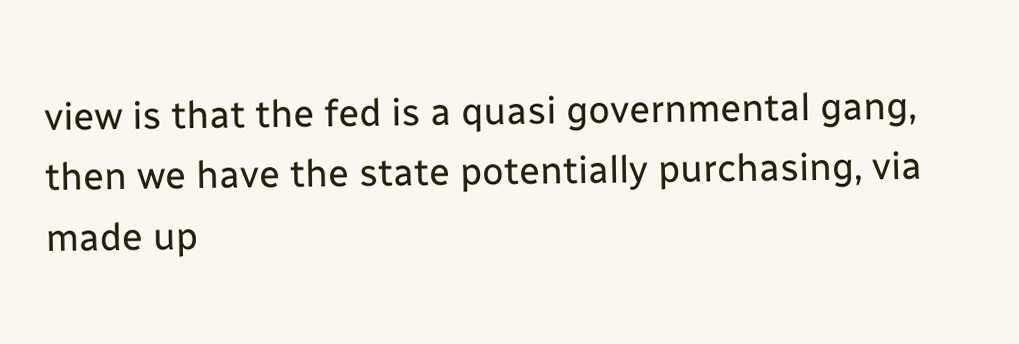view is that the fed is a quasi governmental gang, then we have the state potentially purchasing, via made up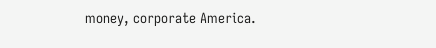money, corporate America.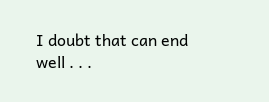I doubt that can end well . . .